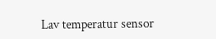Lav temperatur sensor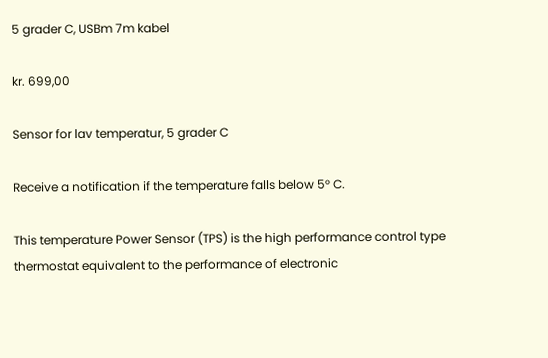5 grader C, USBm 7m kabel

kr. 699,00

Sensor for lav temperatur, 5 grader C

Receive a notification if the temperature falls below 5° C.

This temperature Power Sensor (TPS) is the high performance control type thermostat equivalent to the performance of electronic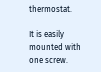thermostat.

It is easily mounted with one screw.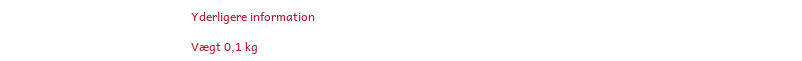Yderligere information

Vægt 0,1 kg